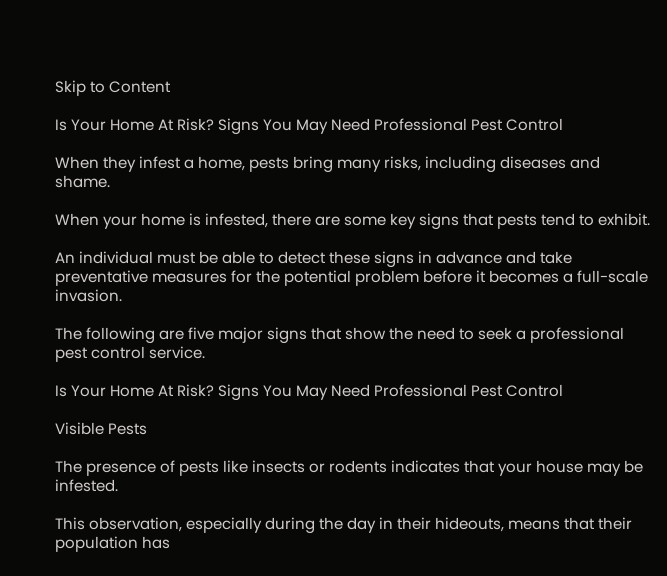Skip to Content

Is Your Home At Risk? Signs You May Need Professional Pest Control

When they infest a home, pests bring many risks, including diseases and shame.

When your home is infested, there are some key signs that pests tend to exhibit.

An individual must be able to detect these signs in advance and take preventative measures for the potential problem before it becomes a full-scale invasion.

The following are five major signs that show the need to seek a professional pest control service.

Is Your Home At Risk? Signs You May Need Professional Pest Control

Visible Pests

The presence of pests like insects or rodents indicates that your house may be infested.

This observation, especially during the day in their hideouts, means that their population has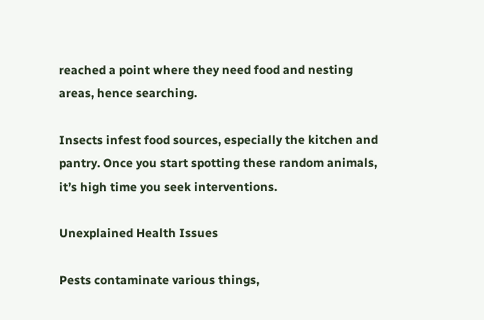reached a point where they need food and nesting areas, hence searching.

Insects infest food sources, especially the kitchen and pantry. Once you start spotting these random animals, it’s high time you seek interventions.

Unexplained Health Issues

Pests contaminate various things,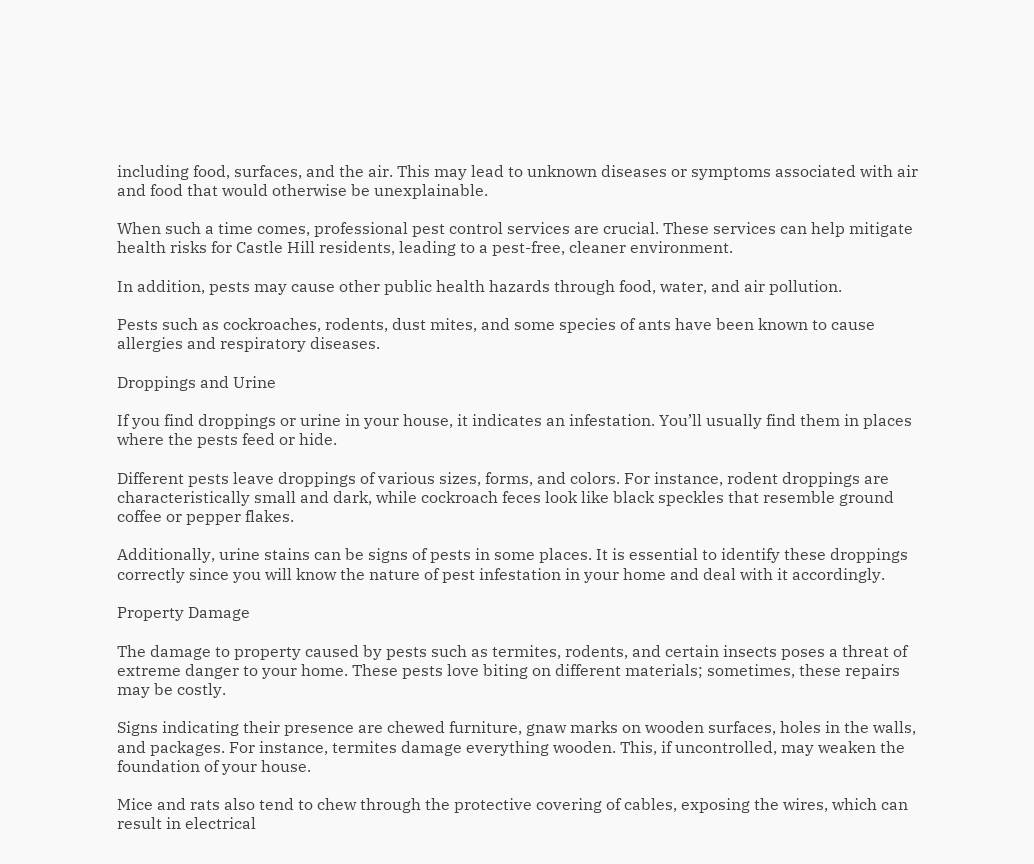including food, surfaces, and the air. This may lead to unknown diseases or symptoms associated with air and food that would otherwise be unexplainable.

When such a time comes, professional pest control services are crucial. These services can help mitigate health risks for Castle Hill residents, leading to a pest-free, cleaner environment.

In addition, pests may cause other public health hazards through food, water, and air pollution.

Pests such as cockroaches, rodents, dust mites, and some species of ants have been known to cause allergies and respiratory diseases.

Droppings and Urine

If you find droppings or urine in your house, it indicates an infestation. You’ll usually find them in places where the pests feed or hide.

Different pests leave droppings of various sizes, forms, and colors. For instance, rodent droppings are characteristically small and dark, while cockroach feces look like black speckles that resemble ground coffee or pepper flakes.

Additionally, urine stains can be signs of pests in some places. It is essential to identify these droppings correctly since you will know the nature of pest infestation in your home and deal with it accordingly.

Property Damage

The damage to property caused by pests such as termites, rodents, and certain insects poses a threat of extreme danger to your home. These pests love biting on different materials; sometimes, these repairs may be costly.

Signs indicating their presence are chewed furniture, gnaw marks on wooden surfaces, holes in the walls, and packages. For instance, termites damage everything wooden. This, if uncontrolled, may weaken the foundation of your house.

Mice and rats also tend to chew through the protective covering of cables, exposing the wires, which can result in electrical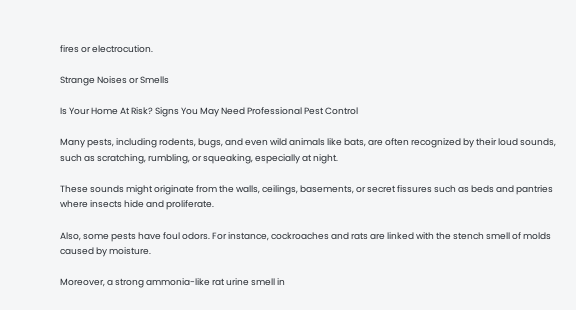fires or electrocution.

Strange Noises or Smells

Is Your Home At Risk? Signs You May Need Professional Pest Control

Many pests, including rodents, bugs, and even wild animals like bats, are often recognized by their loud sounds, such as scratching, rumbling, or squeaking, especially at night.

These sounds might originate from the walls, ceilings, basements, or secret fissures such as beds and pantries where insects hide and proliferate.

Also, some pests have foul odors. For instance, cockroaches and rats are linked with the stench smell of molds caused by moisture.

Moreover, a strong ammonia-like rat urine smell in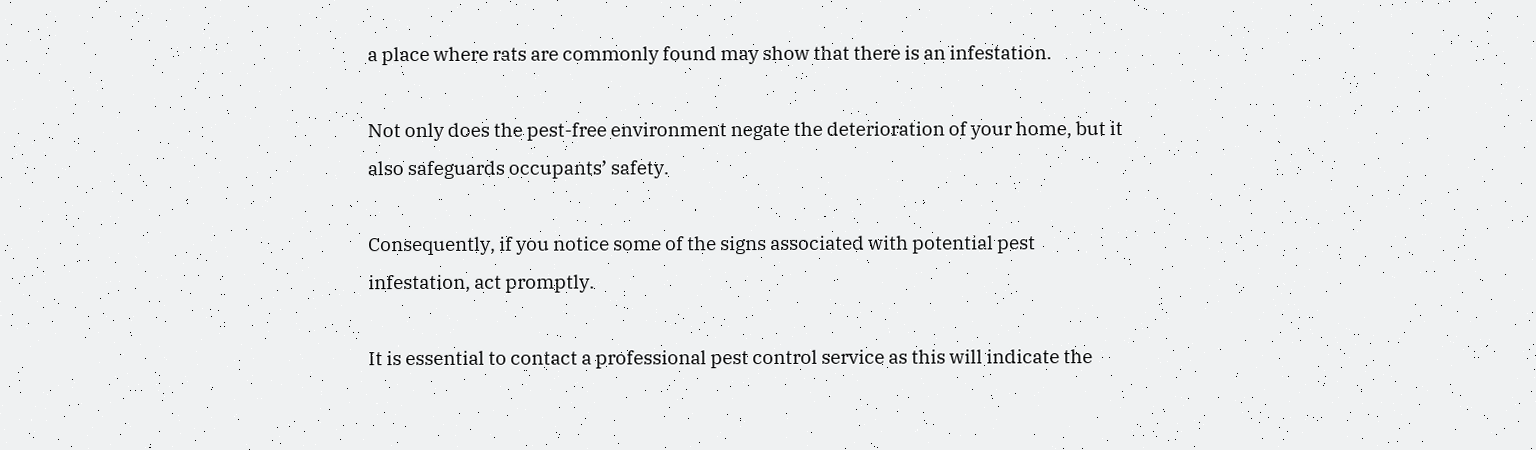a place where rats are commonly found may show that there is an infestation.

Not only does the pest-free environment negate the deterioration of your home, but it also safeguards occupants’ safety.

Consequently, if you notice some of the signs associated with potential pest infestation, act promptly.

It is essential to contact a professional pest control service as this will indicate the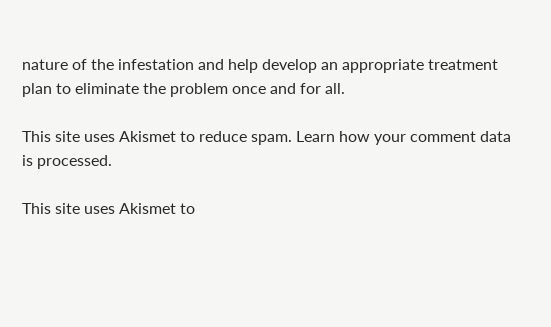nature of the infestation and help develop an appropriate treatment plan to eliminate the problem once and for all.

This site uses Akismet to reduce spam. Learn how your comment data is processed.

This site uses Akismet to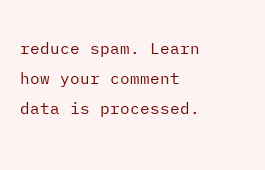reduce spam. Learn how your comment data is processed.